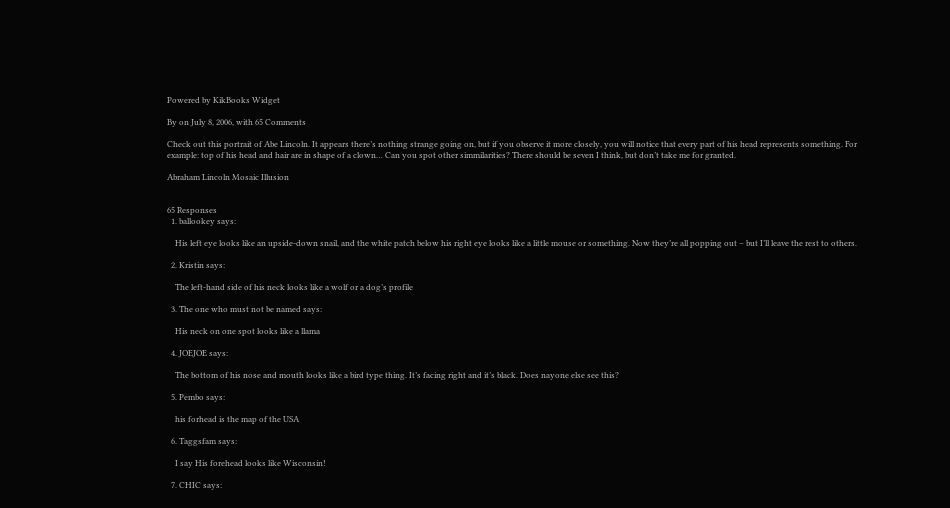Powered by KikBooks Widget

By on July 8, 2006, with 65 Comments

Check out this portrait of Abe Lincoln. It appears there’s nothing strange going on, but if you observe it more closely, you will notice that every part of his head represents something. For example: top of his head and hair are in shape of a clown… Can you spot other simmilarities? There should be seven I think, but don’t take me for granted.

Abraham Lincoln Mosaic Illusion


65 Responses
  1. ballookey says:

    His left eye looks like an upside-down snail, and the white patch below his right eye looks like a little mouse or something. Now they’re all popping out – but I’ll leave the rest to others.

  2. Kristin says:

    The left-hand side of his neck looks like a wolf or a dog’s profile

  3. The one who must not be named says:

    His neck on one spot looks like a llama

  4. JOEJOE says:

    The bottom of his nose and mouth looks like a bird type thing. It’s facing right and it’s black. Does nayone else see this?

  5. Pembo says:

    his forhead is the map of the USA

  6. Taggsfam says:

    I say His forehead looks like Wisconsin!

  7. CHIC says: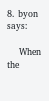8. byon says:

    When the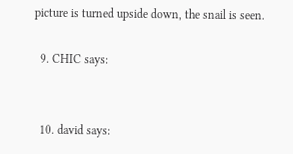picture is turned upside down, the snail is seen.

  9. CHIC says:


  10. david says: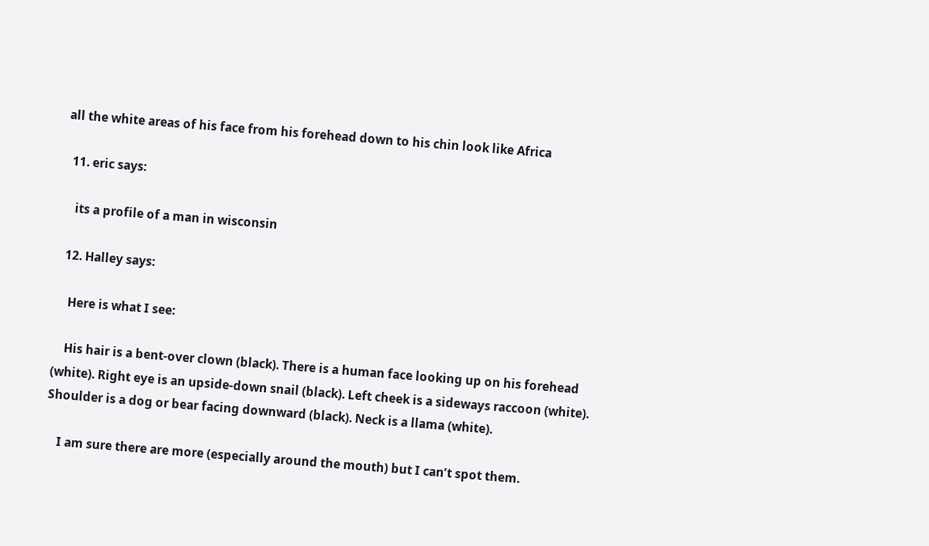all the white areas of his face from his forehead down to his chin look like Africa

  11. eric says:

    its a profile of a man in wisconsin

  12. Halley says:

    Here is what I see:

    His hair is a bent-over clown (black). There is a human face looking up on his forehead (white). Right eye is an upside-down snail (black). Left cheek is a sideways raccoon (white). Shoulder is a dog or bear facing downward (black). Neck is a llama (white).

    I am sure there are more (especially around the mouth) but I can’t spot them.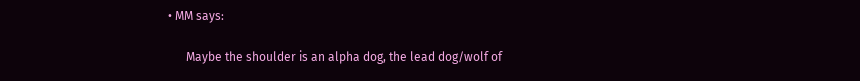• MM says:

      Maybe the shoulder is an alpha dog, the lead dog/wolf of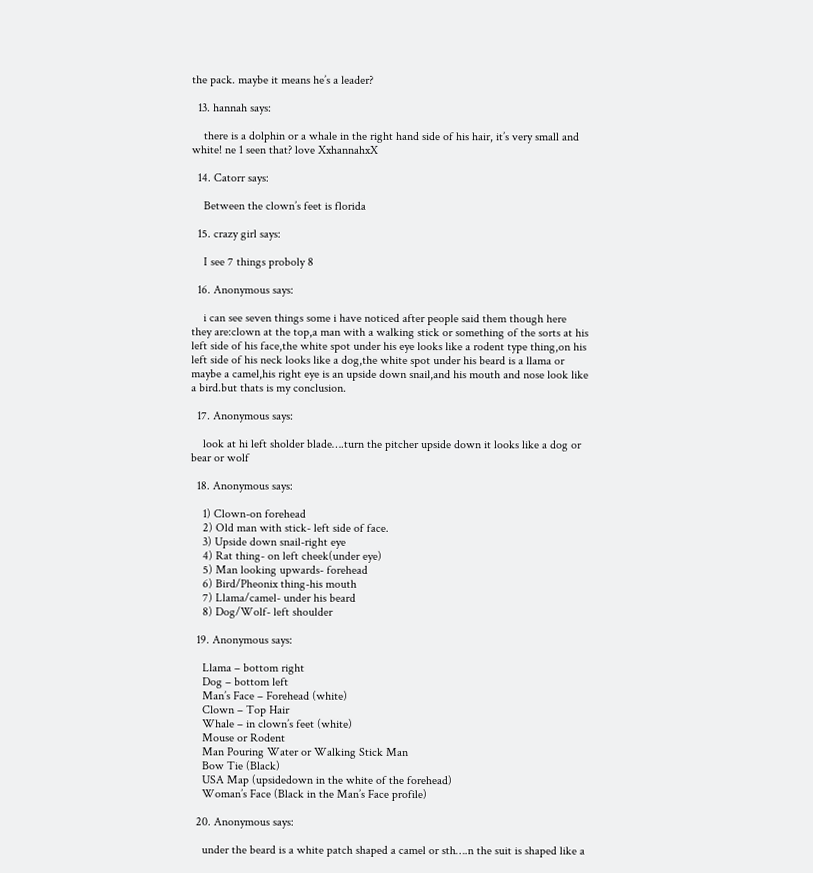the pack. maybe it means he’s a leader?

  13. hannah says:

    there is a dolphin or a whale in the right hand side of his hair, it’s very small and white! ne 1 seen that? love XxhannahxX

  14. Catorr says:

    Between the clown’s feet is florida

  15. crazy girl says:

    I see 7 things proboly 8

  16. Anonymous says:

    i can see seven things some i have noticed after people said them though here they are:clown at the top,a man with a walking stick or something of the sorts at his left side of his face,the white spot under his eye looks like a rodent type thing,on his left side of his neck looks like a dog,the white spot under his beard is a llama or maybe a camel,his right eye is an upside down snail,and his mouth and nose look like a bird.but thats is my conclusion.

  17. Anonymous says:

    look at hi left sholder blade….turn the pitcher upside down it looks like a dog or bear or wolf

  18. Anonymous says:

    1) Clown-on forehead
    2) Old man with stick- left side of face.
    3) Upside down snail-right eye
    4) Rat thing- on left cheek(under eye)
    5) Man looking upwards- forehead
    6) Bird/Pheonix thing-his mouth
    7) Llama/camel- under his beard
    8) Dog/Wolf- left shoulder

  19. Anonymous says:

    Llama – bottom right
    Dog – bottom left
    Man’s Face – Forehead (white)
    Clown – Top Hair
    Whale – in clown’s feet (white)
    Mouse or Rodent
    Man Pouring Water or Walking Stick Man
    Bow Tie (Black)
    USA Map (upsidedown in the white of the forehead)
    Woman’s Face (Black in the Man’s Face profile)

  20. Anonymous says:

    under the beard is a white patch shaped a camel or sth….n the suit is shaped like a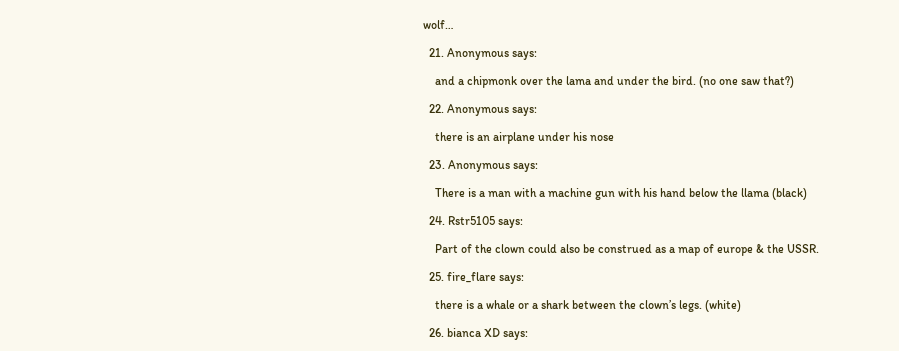wolf…

  21. Anonymous says:

    and a chipmonk over the lama and under the bird. (no one saw that?)

  22. Anonymous says:

    there is an airplane under his nose

  23. Anonymous says:

    There is a man with a machine gun with his hand below the llama (black)

  24. Rstr5105 says:

    Part of the clown could also be construed as a map of europe & the USSR.

  25. fire_flare says:

    there is a whale or a shark between the clown’s legs. (white)

  26. bianca XD says: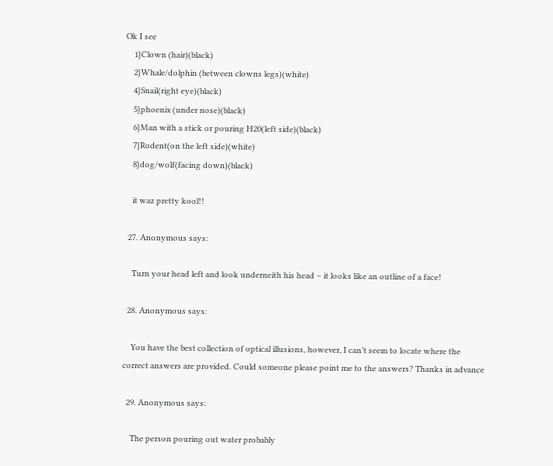Ok I see
    1}Clown (hair)(black)
    2}Whale/dolphin (between clowns legs)(white)
    4}Snail(right eye)(black)
    5}phoenix (under nose)(black)
    6}Man with a stick or pouring H20(left side)(black)
    7}Rodent(on the left side)(white)
    8}dog/wolf(facing down)(black)

    it waz pretty kool!!

  27. Anonymous says:

    Turn your head left and look underneith his head – it looks like an outline of a face!

  28. Anonymous says:

    You have the best collection of optical illusions, however, I can’t seem to locate where the correct answers are provided. Could someone please point me to the answers? Thanks in advance

  29. Anonymous says:

    The person pouring out water probably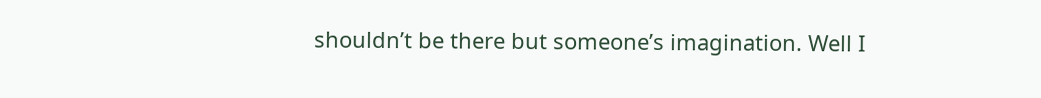shouldn’t be there but someone’s imagination. Well I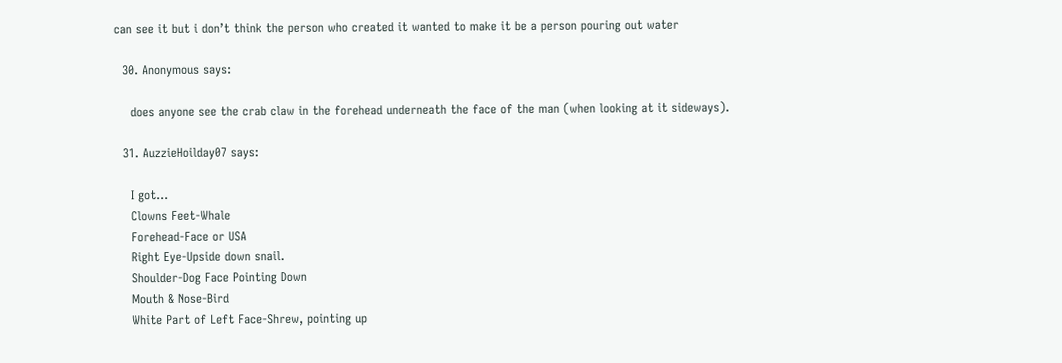can see it but i don’t think the person who created it wanted to make it be a person pouring out water

  30. Anonymous says:

    does anyone see the crab claw in the forehead underneath the face of the man (when looking at it sideways).

  31. AuzzieHoilday07 says:

    I got…
    Clowns Feet-Whale
    Forehead-Face or USA
    Right Eye-Upside down snail.
    Shoulder-Dog Face Pointing Down
    Mouth & Nose-Bird
    White Part of Left Face-Shrew, pointing up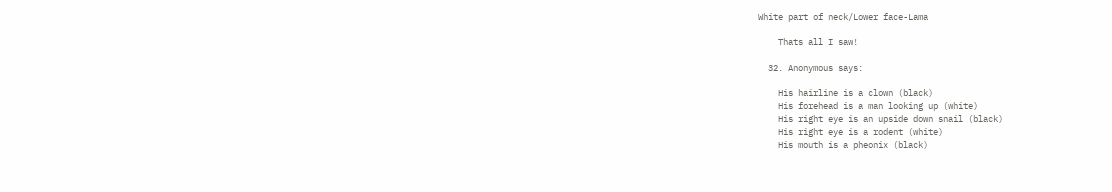White part of neck/Lower face-Lama

    Thats all I saw!

  32. Anonymous says:

    His hairline is a clown (black)
    His forehead is a man looking up (white)
    His right eye is an upside down snail (black)
    His right eye is a rodent (white)
    His mouth is a pheonix (black)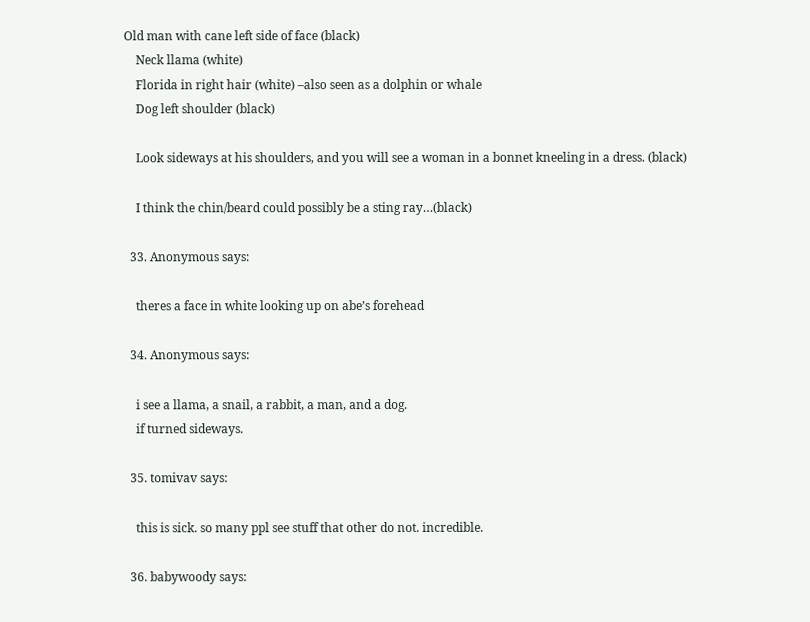Old man with cane left side of face (black)
    Neck llama (white)
    Florida in right hair (white) –also seen as a dolphin or whale
    Dog left shoulder (black)

    Look sideways at his shoulders, and you will see a woman in a bonnet kneeling in a dress. (black)

    I think the chin/beard could possibly be a sting ray…(black)

  33. Anonymous says:

    theres a face in white looking up on abe’s forehead

  34. Anonymous says:

    i see a llama, a snail, a rabbit, a man, and a dog.
    if turned sideways.

  35. tomivav says:

    this is sick. so many ppl see stuff that other do not. incredible.

  36. babywoody says: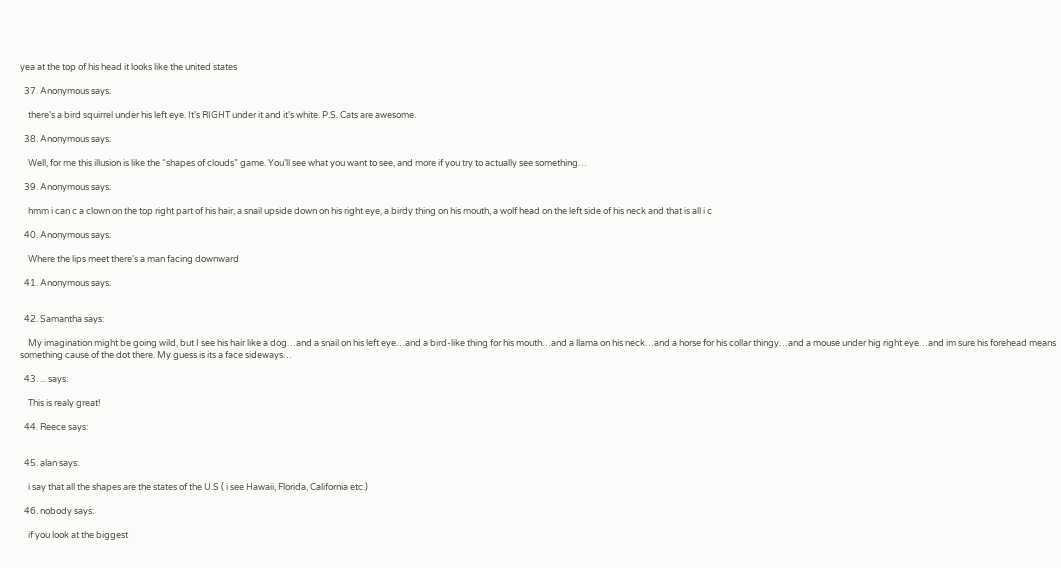yea at the top of his head it looks like the united states

  37. Anonymous says:

    there’s a bird squirrel under his left eye. It’s RIGHT under it and it’s white. P.S. Cats are awesome.

  38. Anonymous says:

    Well, for me this illusion is like the “shapes of clouds” game. You’ll see what you want to see, and more if you try to actually see something…

  39. Anonymous says:

    hmm i can c a clown on the top right part of his hair, a snail upside down on his right eye, a birdy thing on his mouth, a wolf head on the left side of his neck and that is all i c

  40. Anonymous says:

    Where the lips meet there’s a man facing downward

  41. Anonymous says:


  42. Samantha says:

    My imagination might be going wild, but I see his hair like a dog…and a snail on his left eye…and a bird-like thing for his mouth…and a llama on his neck…and a horse for his collar thingy…and a mouse under hig right eye…and im sure his forehead means something cause of the dot there. My guess is its a face sideways…

  43. ... says:

    This is realy great!

  44. Reece says:


  45. alan says:

    i say that all the shapes are the states of the U.S ( i see Hawaii, Florida, California etc.)

  46. nobody says:

    if you look at the biggest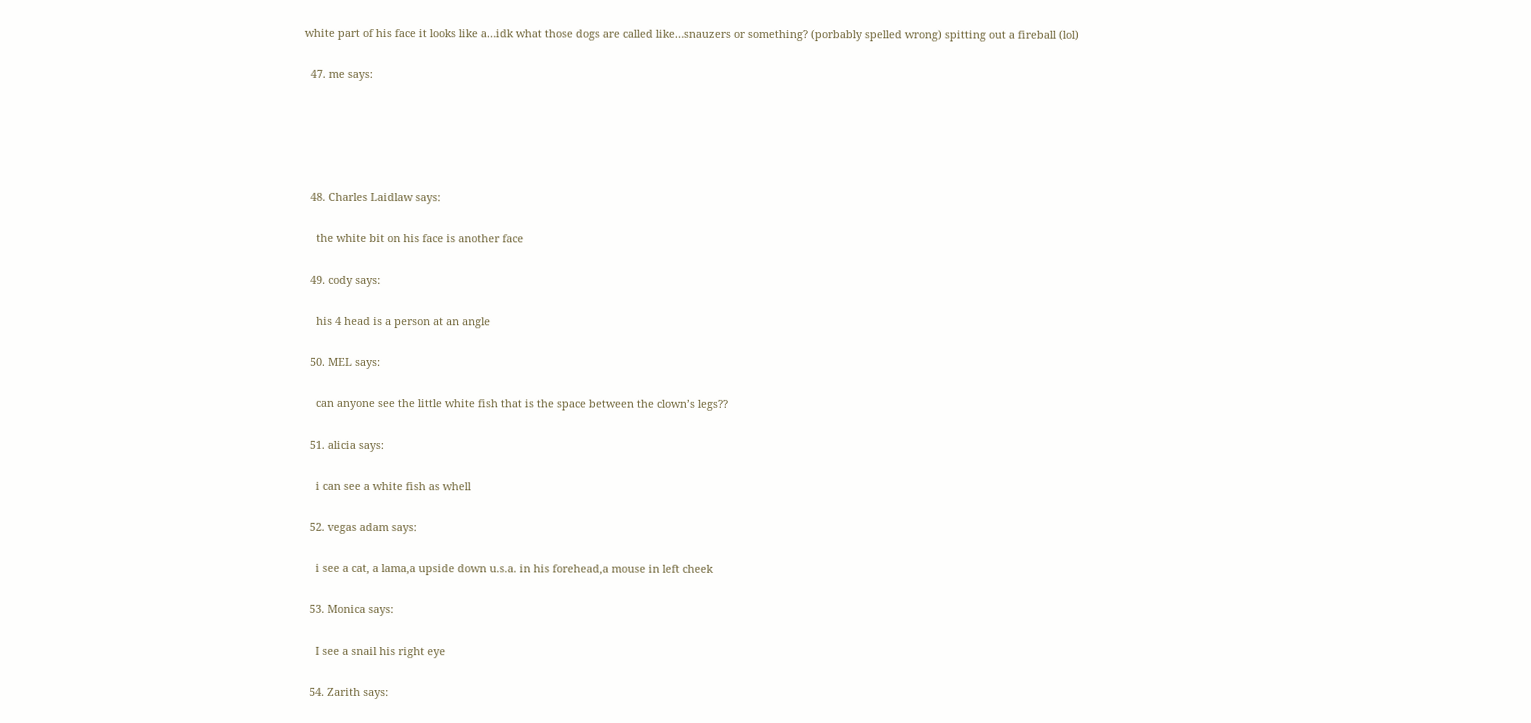white part of his face it looks like a…idk what those dogs are called like…snauzers or something? (porbably spelled wrong) spitting out a fireball (lol)

  47. me says:





  48. Charles Laidlaw says:

    the white bit on his face is another face

  49. cody says:

    his 4 head is a person at an angle

  50. MEL says:

    can anyone see the little white fish that is the space between the clown’s legs??

  51. alicia says:

    i can see a white fish as whell

  52. vegas adam says:

    i see a cat, a lama,a upside down u.s.a. in his forehead,a mouse in left cheek

  53. Monica says:

    I see a snail his right eye

  54. Zarith says: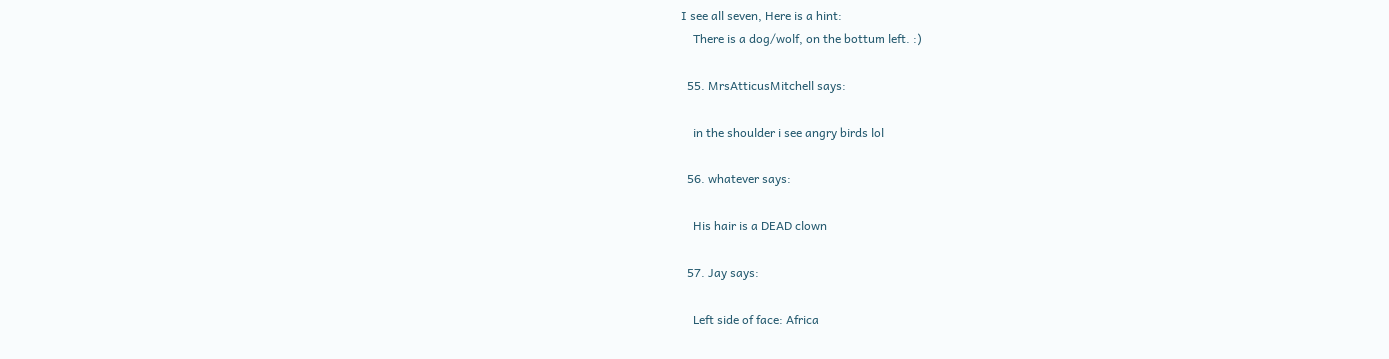I see all seven, Here is a hint:
    There is a dog/wolf, on the bottum left. :)

  55. MrsAtticusMitchell says:

    in the shoulder i see angry birds lol

  56. whatever says:

    His hair is a DEAD clown

  57. Jay says:

    Left side of face: Africa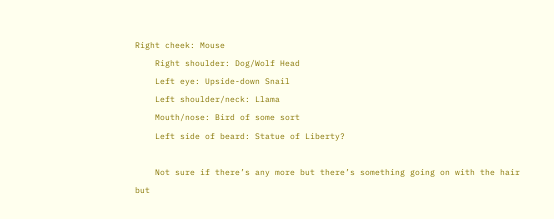Right cheek: Mouse
    Right shoulder: Dog/Wolf Head
    Left eye: Upside-down Snail
    Left shoulder/neck: Llama
    Mouth/nose: Bird of some sort
    Left side of beard: Statue of Liberty?

    Not sure if there’s any more but there’s something going on with the hair but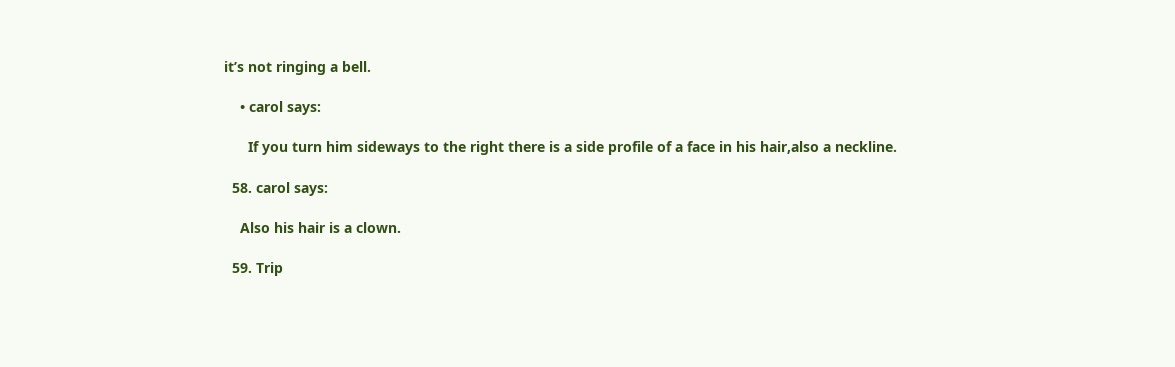it’s not ringing a bell.

    • carol says:

      If you turn him sideways to the right there is a side profile of a face in his hair,also a neckline.

  58. carol says:

    Also his hair is a clown.

  59. Trip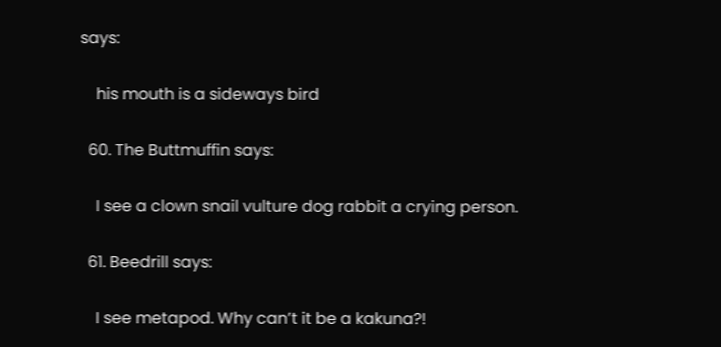says:

    his mouth is a sideways bird

  60. The Buttmuffin says:

    I see a clown snail vulture dog rabbit a crying person.

  61. Beedrill says:

    I see metapod. Why can’t it be a kakuna?!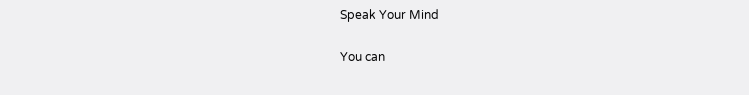Speak Your Mind

You can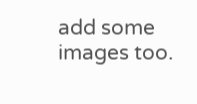add some images too.